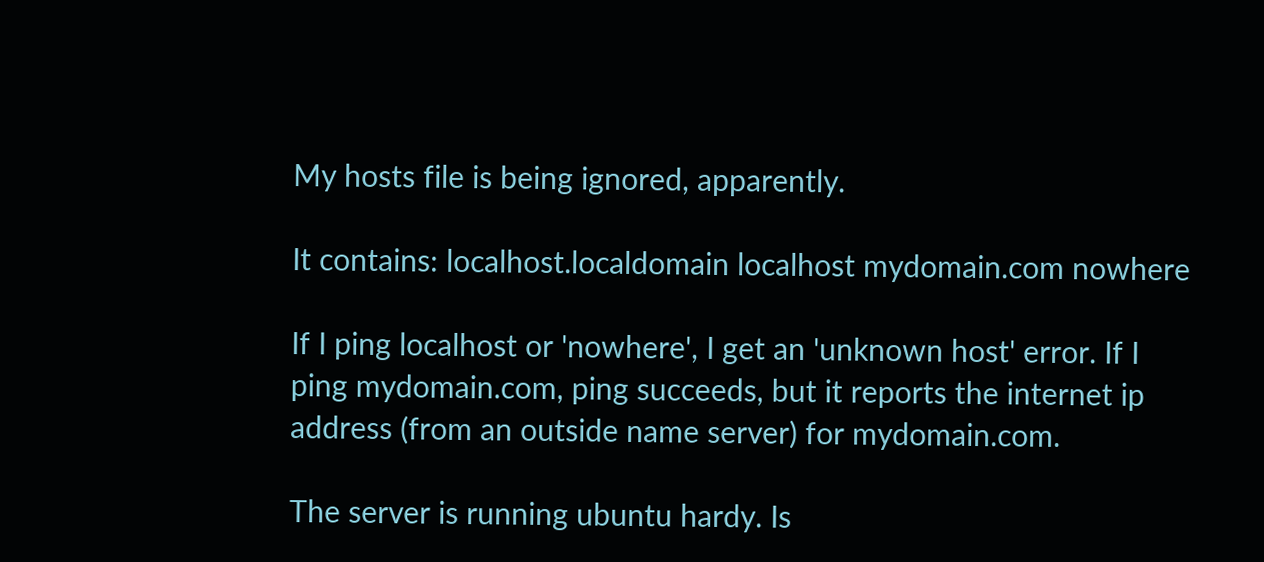My hosts file is being ignored, apparently.

It contains: localhost.localdomain localhost mydomain.com nowhere

If I ping localhost or 'nowhere', I get an 'unknown host' error. If I ping mydomain.com, ping succeeds, but it reports the internet ip address (from an outside name server) for mydomain.com.

The server is running ubuntu hardy. Is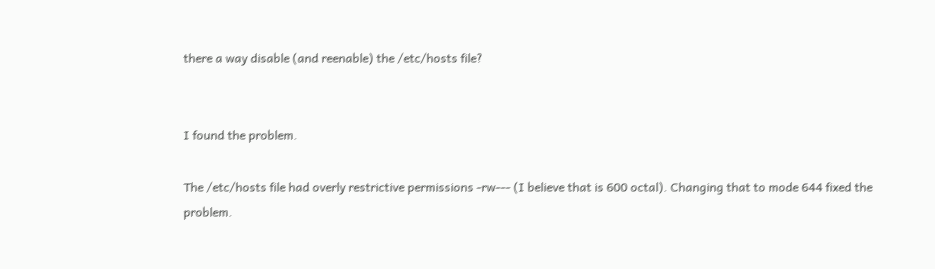there a way disable (and reenable) the /etc/hosts file?


I found the problem.

The /etc/hosts file had overly restrictive permissions -rw--- (I believe that is 600 octal). Changing that to mode 644 fixed the problem.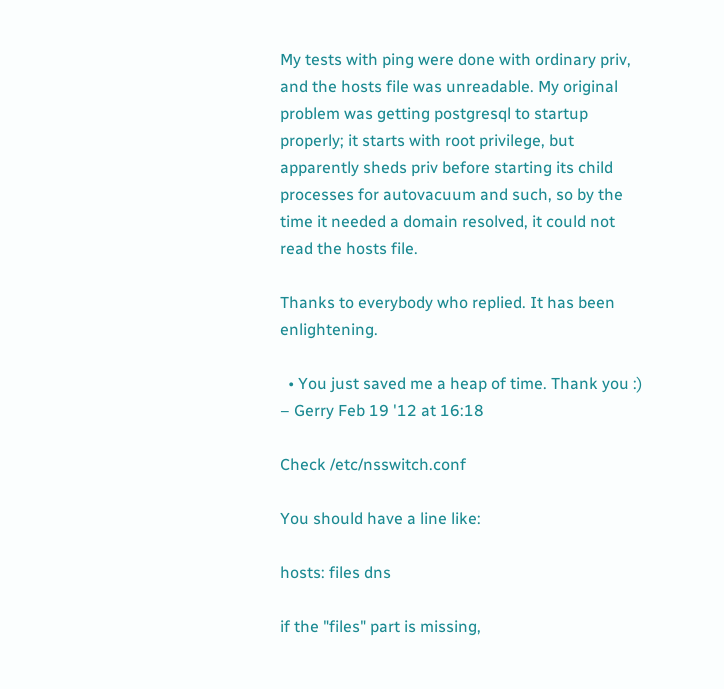My tests with ping were done with ordinary priv, and the hosts file was unreadable. My original problem was getting postgresql to startup properly; it starts with root privilege, but apparently sheds priv before starting its child processes for autovacuum and such, so by the time it needed a domain resolved, it could not read the hosts file.

Thanks to everybody who replied. It has been enlightening.

  • You just saved me a heap of time. Thank you :) – Gerry Feb 19 '12 at 16:18

Check /etc/nsswitch.conf

You should have a line like:

hosts: files dns

if the "files" part is missing,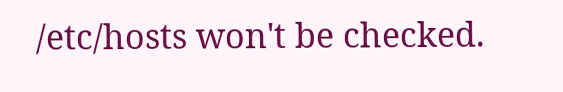/etc/hosts won't be checked.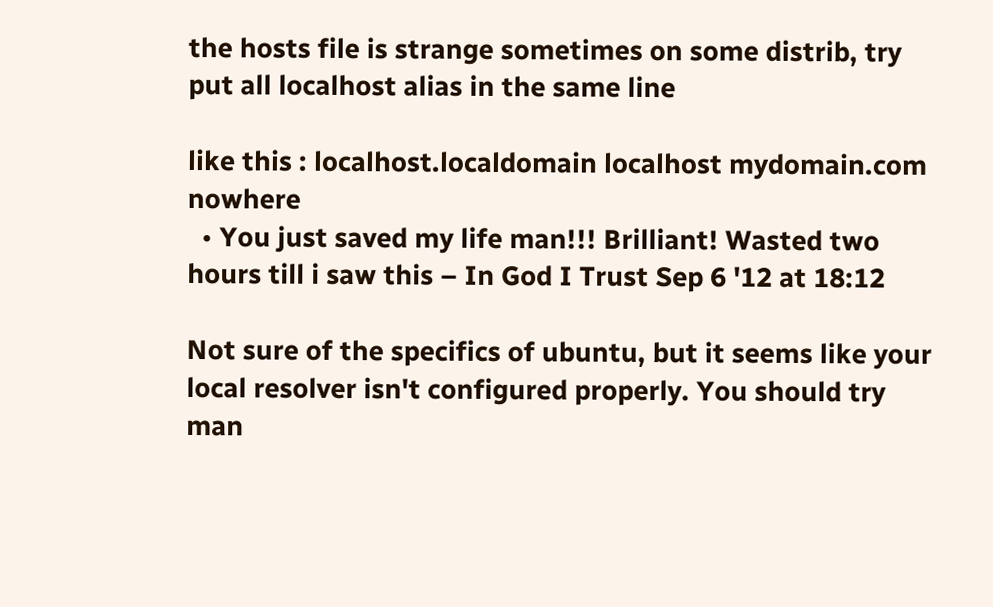the hosts file is strange sometimes on some distrib, try put all localhost alias in the same line

like this : localhost.localdomain localhost mydomain.com nowhere
  • You just saved my life man!!! Brilliant! Wasted two hours till i saw this – In God I Trust Sep 6 '12 at 18:12

Not sure of the specifics of ubuntu, but it seems like your local resolver isn't configured properly. You should try man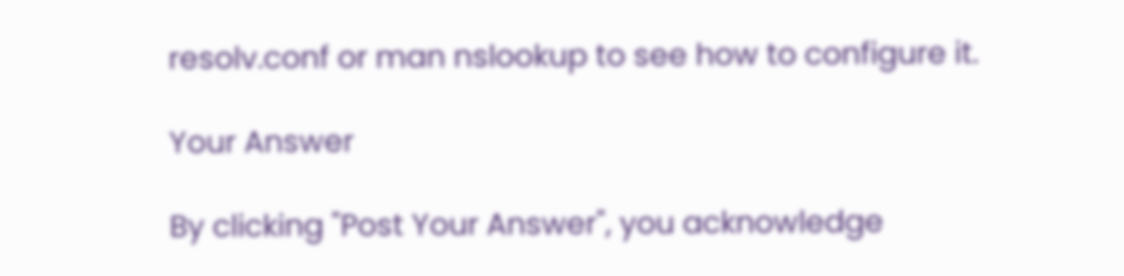resolv.conf or man nslookup to see how to configure it.

Your Answer

By clicking "Post Your Answer", you acknowledge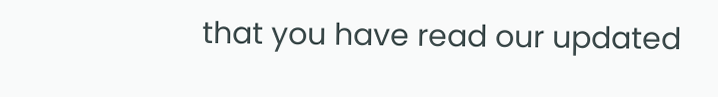that you have read our updated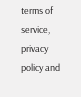terms of service, privacy policy and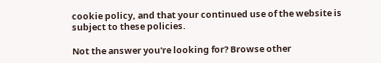cookie policy, and that your continued use of the website is subject to these policies.

Not the answer you're looking for? Browse other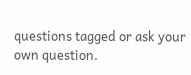questions tagged or ask your own question.